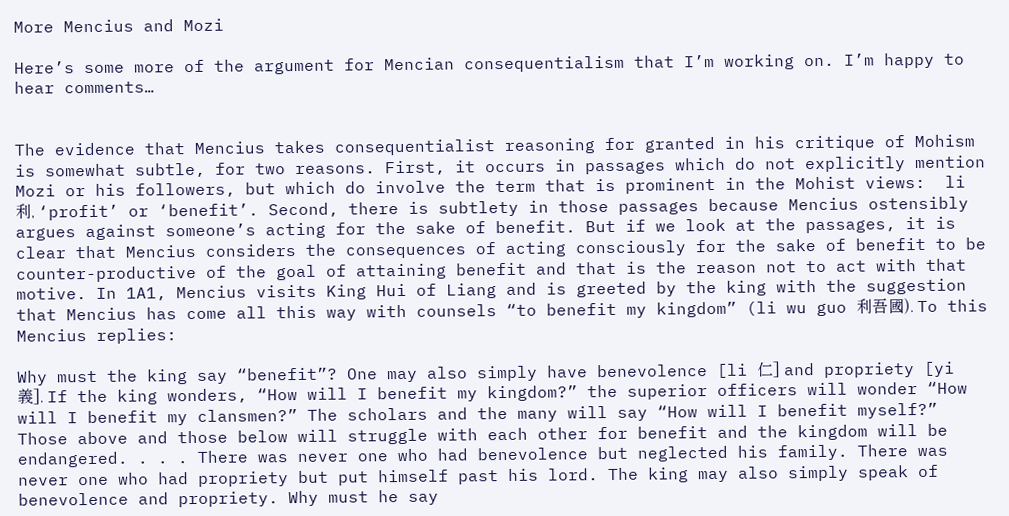More Mencius and Mozi

Here’s some more of the argument for Mencian consequentialism that I’m working on. I’m happy to hear comments…


The evidence that Mencius takes consequentialist reasoning for granted in his critique of Mohism is somewhat subtle, for two reasons. First, it occurs in passages which do not explicitly mention Mozi or his followers, but which do involve the term that is prominent in the Mohist views:  li 利, ‘profit’ or ‘benefit’. Second, there is subtlety in those passages because Mencius ostensibly argues against someone’s acting for the sake of benefit. But if we look at the passages, it is clear that Mencius considers the consequences of acting consciously for the sake of benefit to be counter-productive of the goal of attaining benefit and that is the reason not to act with that motive. In 1A1, Mencius visits King Hui of Liang and is greeted by the king with the suggestion that Mencius has come all this way with counsels “to benefit my kingdom” (li wu guo 利吾國). To this Mencius replies:

Why must the king say “benefit”? One may also simply have benevolence [li 仁] and propriety [yi 義]. If the king wonders, “How will I benefit my kingdom?” the superior officers will wonder “How will I benefit my clansmen?” The scholars and the many will say “How will I benefit myself?” Those above and those below will struggle with each other for benefit and the kingdom will be endangered. . . . There was never one who had benevolence but neglected his family. There was never one who had propriety but put himself past his lord. The king may also simply speak of benevolence and propriety. Why must he say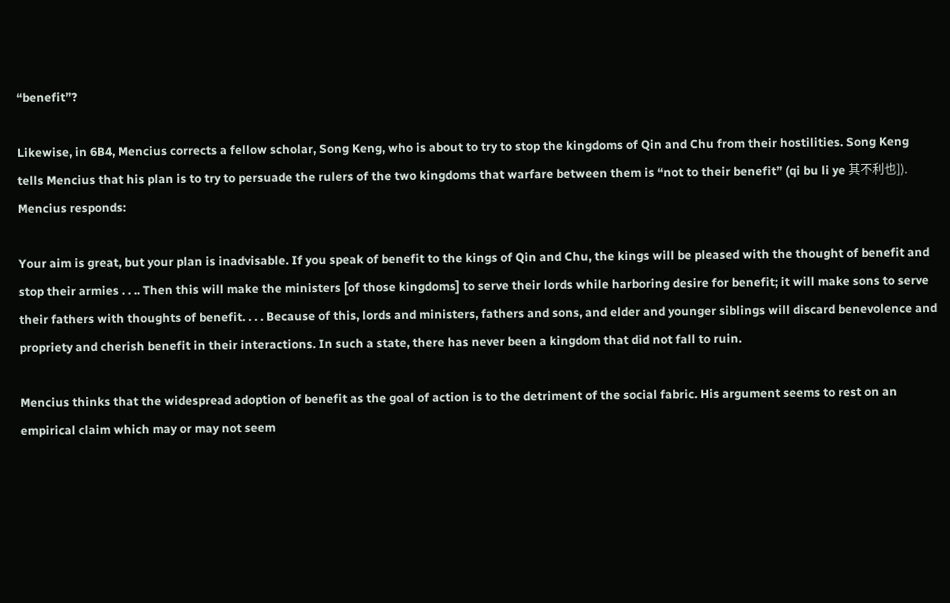“benefit”?

Likewise, in 6B4, Mencius corrects a fellow scholar, Song Keng, who is about to try to stop the kingdoms of Qin and Chu from their hostilities. Song Keng tells Mencius that his plan is to try to persuade the rulers of the two kingdoms that warfare between them is “not to their benefit” (qi bu li ye 其不利也]). Mencius responds:

Your aim is great, but your plan is inadvisable. If you speak of benefit to the kings of Qin and Chu, the kings will be pleased with the thought of benefit and stop their armies . . .. Then this will make the ministers [of those kingdoms] to serve their lords while harboring desire for benefit; it will make sons to serve their fathers with thoughts of benefit. . . . Because of this, lords and ministers, fathers and sons, and elder and younger siblings will discard benevolence and propriety and cherish benefit in their interactions. In such a state, there has never been a kingdom that did not fall to ruin.

Mencius thinks that the widespread adoption of benefit as the goal of action is to the detriment of the social fabric. His argument seems to rest on an empirical claim which may or may not seem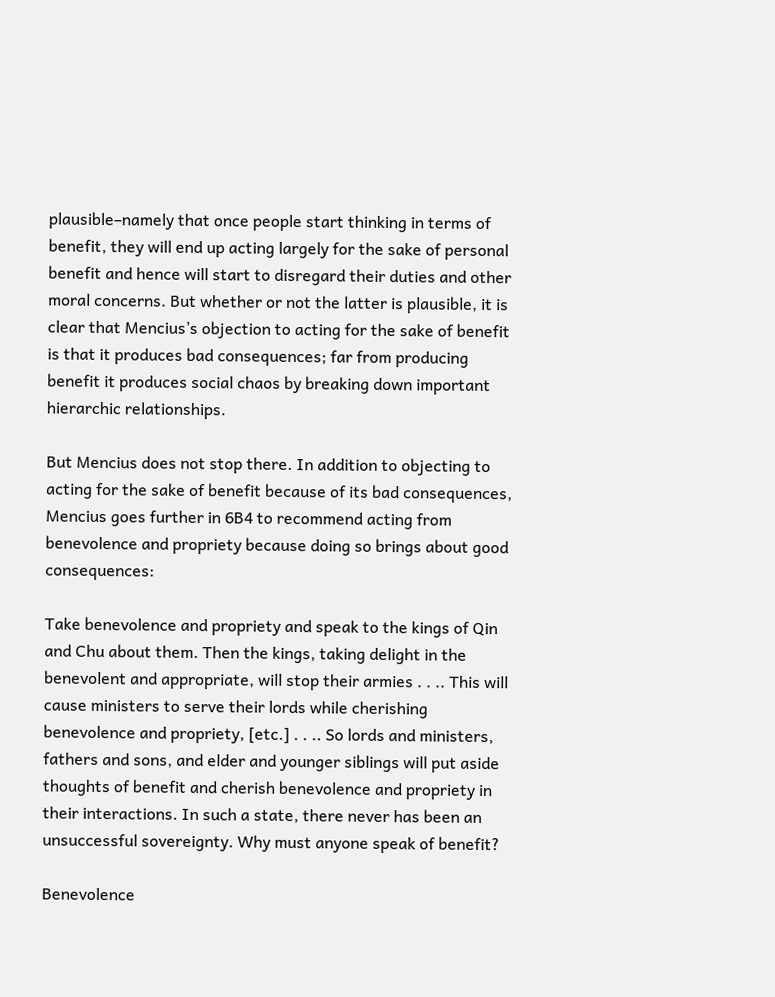plausible–namely that once people start thinking in terms of benefit, they will end up acting largely for the sake of personal benefit and hence will start to disregard their duties and other moral concerns. But whether or not the latter is plausible, it is clear that Mencius’s objection to acting for the sake of benefit is that it produces bad consequences; far from producing benefit it produces social chaos by breaking down important hierarchic relationships.

But Mencius does not stop there. In addition to objecting to acting for the sake of benefit because of its bad consequences, Mencius goes further in 6B4 to recommend acting from benevolence and propriety because doing so brings about good consequences:

Take benevolence and propriety and speak to the kings of Qin and Chu about them. Then the kings, taking delight in the benevolent and appropriate, will stop their armies . . .. This will cause ministers to serve their lords while cherishing benevolence and propriety, [etc.] . . .. So lords and ministers, fathers and sons, and elder and younger siblings will put aside thoughts of benefit and cherish benevolence and propriety in their interactions. In such a state, there never has been an unsuccessful sovereignty. Why must anyone speak of benefit?

Benevolence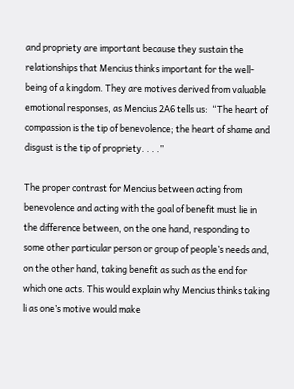and propriety are important because they sustain the relationships that Mencius thinks important for the well-being of a kingdom. They are motives derived from valuable emotional responses, as Mencius 2A6 tells us:  “The heart of compassion is the tip of benevolence; the heart of shame and disgust is the tip of propriety. . . .”

The proper contrast for Mencius between acting from benevolence and acting with the goal of benefit must lie in the difference between, on the one hand, responding to some other particular person or group of people’s needs and, on the other hand, taking benefit as such as the end for which one acts. This would explain why Mencius thinks taking li as one’s motive would make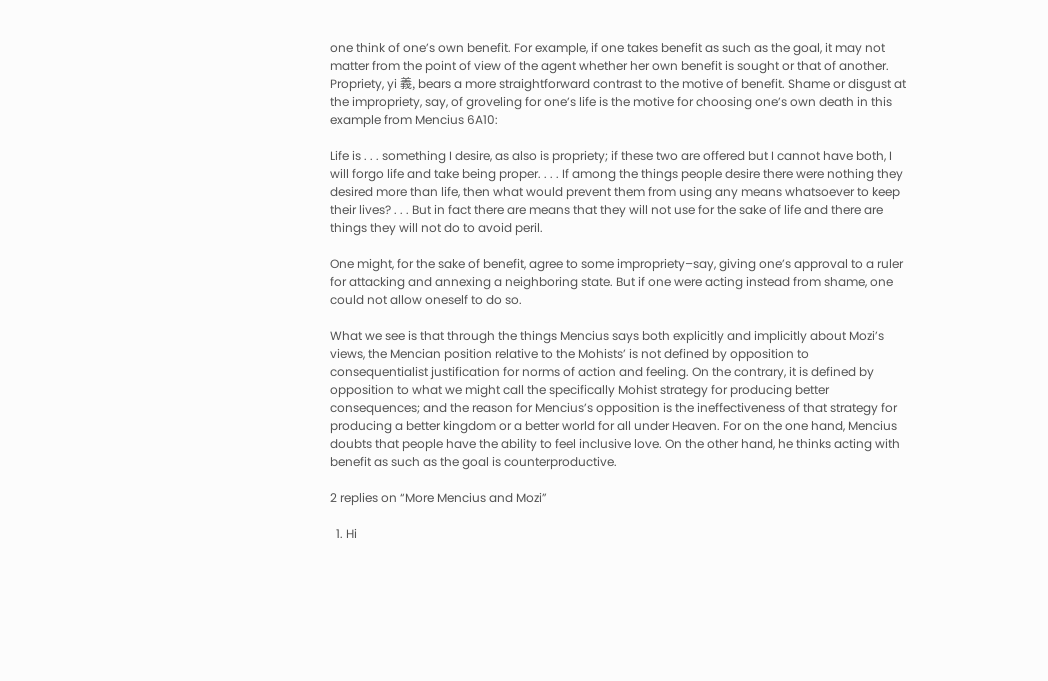one think of one’s own benefit. For example, if one takes benefit as such as the goal, it may not matter from the point of view of the agent whether her own benefit is sought or that of another. Propriety, yi 義, bears a more straightforward contrast to the motive of benefit. Shame or disgust at the impropriety, say, of groveling for one’s life is the motive for choosing one’s own death in this example from Mencius 6A10:

Life is . . . something I desire, as also is propriety; if these two are offered but I cannot have both, I will forgo life and take being proper. . . . If among the things people desire there were nothing they desired more than life, then what would prevent them from using any means whatsoever to keep their lives? . . . But in fact there are means that they will not use for the sake of life and there are things they will not do to avoid peril.

One might, for the sake of benefit, agree to some impropriety–say, giving one’s approval to a ruler for attacking and annexing a neighboring state. But if one were acting instead from shame, one could not allow oneself to do so.

What we see is that through the things Mencius says both explicitly and implicitly about Mozi’s views, the Mencian position relative to the Mohists’ is not defined by opposition to consequentialist justification for norms of action and feeling. On the contrary, it is defined by opposition to what we might call the specifically Mohist strategy for producing better consequences; and the reason for Mencius’s opposition is the ineffectiveness of that strategy for producing a better kingdom or a better world for all under Heaven. For on the one hand, Mencius doubts that people have the ability to feel inclusive love. On the other hand, he thinks acting with benefit as such as the goal is counterproductive.

2 replies on “More Mencius and Mozi”

  1. Hi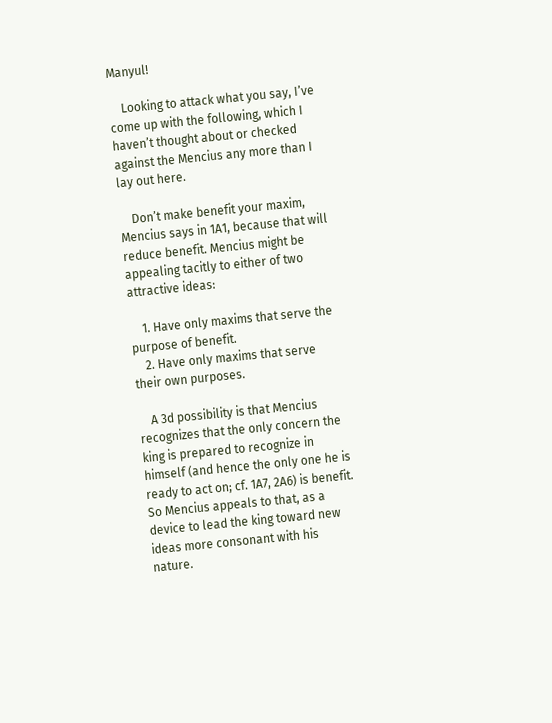Manyul!

    Looking to attack what you say, I’ve come up with the following, which I haven’t thought about or checked against the Mencius any more than I lay out here.

    Don’t make benefit your maxim, Mencius says in 1A1, because that will reduce benefit. Mencius might be appealing tacitly to either of two attractive ideas:

    1. Have only maxims that serve the purpose of benefit.
    2. Have only maxims that serve their own purposes.

    A 3d possibility is that Mencius recognizes that the only concern the king is prepared to recognize in himself (and hence the only one he is ready to act on; cf. 1A7, 2A6) is benefit. So Mencius appeals to that, as a device to lead the king toward new ideas more consonant with his nature.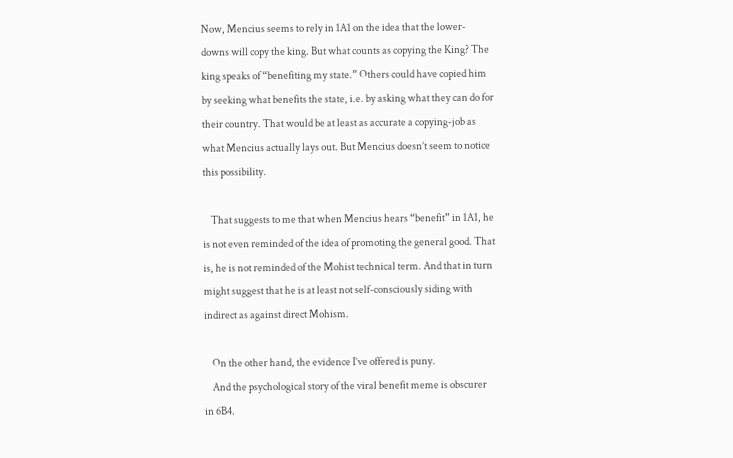Now, Mencius seems to rely in 1A1 on the idea that the lower-downs will copy the king. But what counts as copying the King? The king speaks of “benefiting my state.” Others could have copied him by seeking what benefits the state, i.e. by asking what they can do for their country. That would be at least as accurate a copying-job as what Mencius actually lays out. But Mencius doesn’t seem to notice this possibility.

    That suggests to me that when Mencius hears “benefit” in 1A1, he is not even reminded of the idea of promoting the general good. That is, he is not reminded of the Mohist technical term. And that in turn might suggest that he is at least not self-consciously siding with indirect as against direct Mohism.

    On the other hand, the evidence I’ve offered is puny.
    And the psychological story of the viral benefit meme is obscurer in 6B4.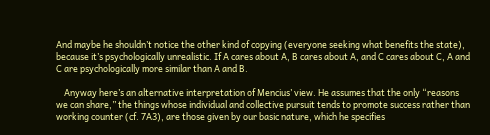And maybe he shouldn’t notice the other kind of copying (everyone seeking what benefits the state), because it’s psychologically unrealistic. If A cares about A, B cares about A, and C cares about C, A and C are psychologically more similar than A and B.

    Anyway here’s an alternative interpretation of Mencius’ view. He assumes that the only “reasons we can share,” the things whose individual and collective pursuit tends to promote success rather than working counter (cf. 7A3), are those given by our basic nature, which he specifies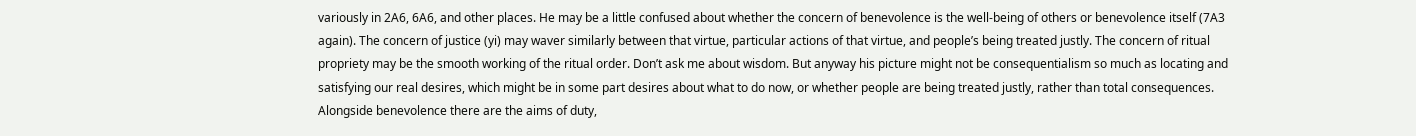variously in 2A6, 6A6, and other places. He may be a little confused about whether the concern of benevolence is the well-being of others or benevolence itself (7A3 again). The concern of justice (yi) may waver similarly between that virtue, particular actions of that virtue, and people’s being treated justly. The concern of ritual propriety may be the smooth working of the ritual order. Don’t ask me about wisdom. But anyway his picture might not be consequentialism so much as locating and satisfying our real desires, which might be in some part desires about what to do now, or whether people are being treated justly, rather than total consequences. Alongside benevolence there are the aims of duty,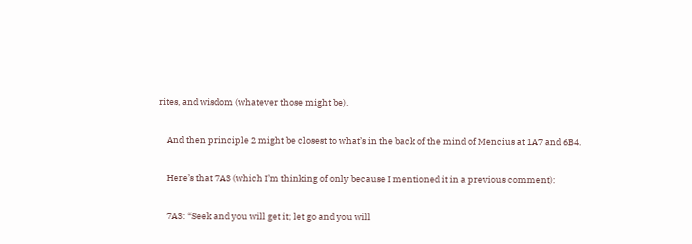rites, and wisdom (whatever those might be).

    And then principle 2 might be closest to what’s in the back of the mind of Mencius at 1A7 and 6B4.

    Here’s that 7A3 (which I’m thinking of only because I mentioned it in a previous comment):

    7A3: “Seek and you will get it; let go and you will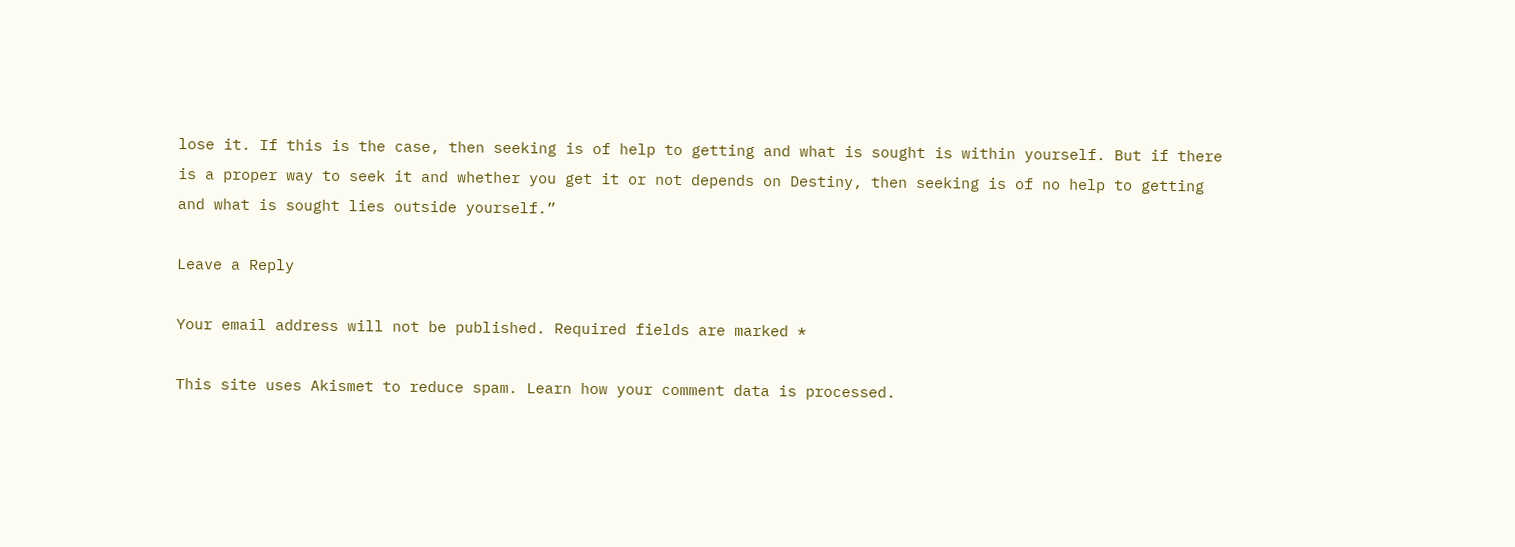lose it. If this is the case, then seeking is of help to getting and what is sought is within yourself. But if there is a proper way to seek it and whether you get it or not depends on Destiny, then seeking is of no help to getting and what is sought lies outside yourself.”

Leave a Reply

Your email address will not be published. Required fields are marked *

This site uses Akismet to reduce spam. Learn how your comment data is processed.